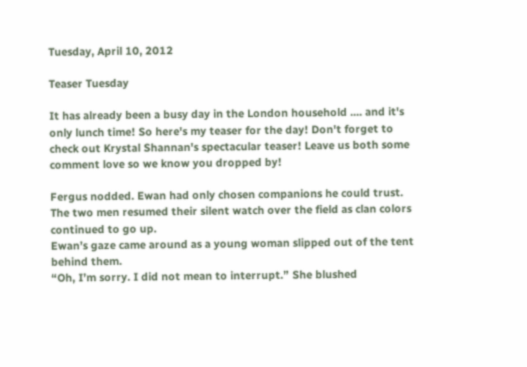Tuesday, April 10, 2012

Teaser Tuesday

It has already been a busy day in the London household .... and it's only lunch time! So here's my teaser for the day! Don't forget to check out Krystal Shannan's spectacular teaser! Leave us both some comment love so we know you dropped by!

Fergus nodded. Ewan had only chosen companions he could trust. The two men resumed their silent watch over the field as clan colors continued to go up.
Ewan’s gaze came around as a young woman slipped out of the tent behind them.
“Oh, I’m sorry. I did not mean to interrupt.” She blushed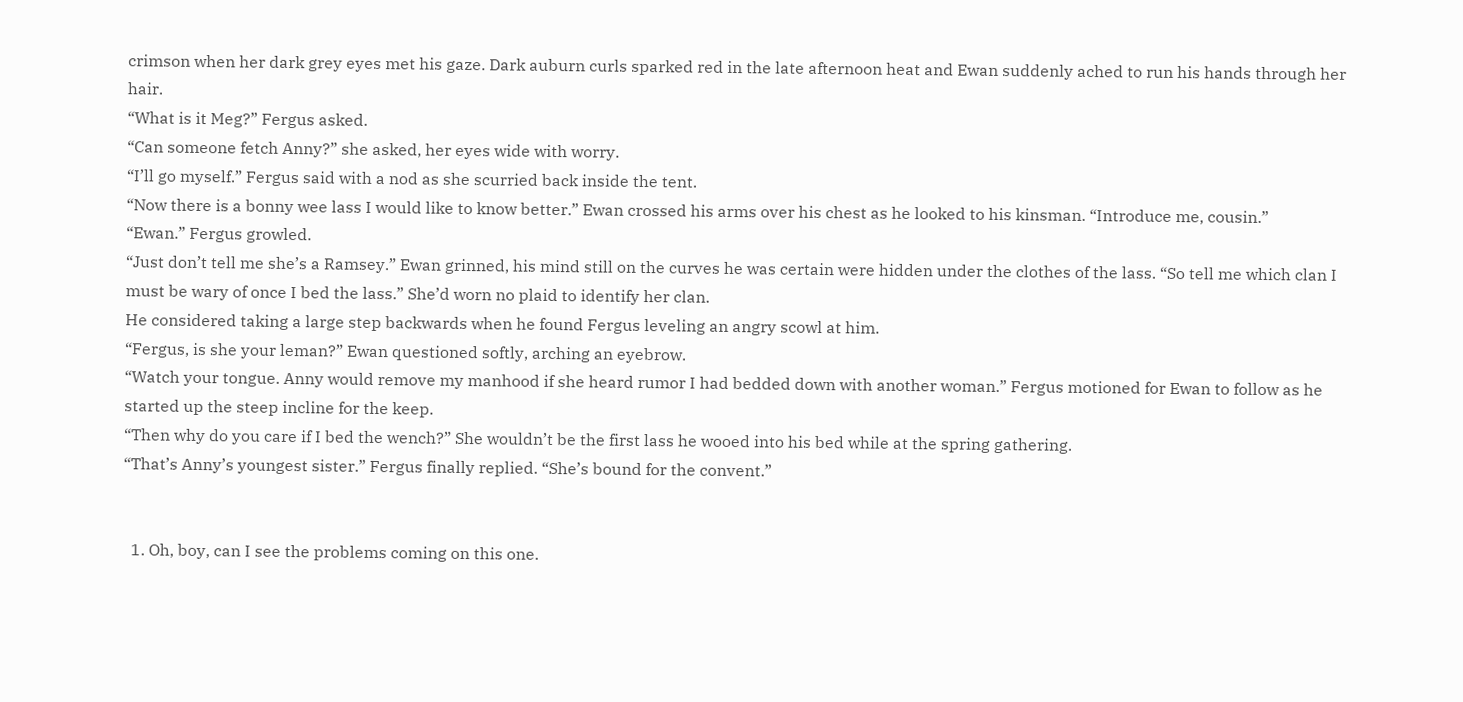crimson when her dark grey eyes met his gaze. Dark auburn curls sparked red in the late afternoon heat and Ewan suddenly ached to run his hands through her hair.
“What is it Meg?” Fergus asked.
“Can someone fetch Anny?” she asked, her eyes wide with worry.
“I’ll go myself.” Fergus said with a nod as she scurried back inside the tent.
“Now there is a bonny wee lass I would like to know better.” Ewan crossed his arms over his chest as he looked to his kinsman. “Introduce me, cousin.”
“Ewan.” Fergus growled.
“Just don’t tell me she’s a Ramsey.” Ewan grinned, his mind still on the curves he was certain were hidden under the clothes of the lass. “So tell me which clan I must be wary of once I bed the lass.” She’d worn no plaid to identify her clan.
He considered taking a large step backwards when he found Fergus leveling an angry scowl at him.
“Fergus, is she your leman?” Ewan questioned softly, arching an eyebrow.
“Watch your tongue. Anny would remove my manhood if she heard rumor I had bedded down with another woman.” Fergus motioned for Ewan to follow as he started up the steep incline for the keep.
“Then why do you care if I bed the wench?” She wouldn’t be the first lass he wooed into his bed while at the spring gathering.
“That’s Anny’s youngest sister.” Fergus finally replied. “She’s bound for the convent.”


  1. Oh, boy, can I see the problems coming on this one.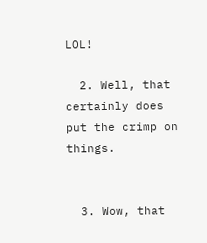LOL!

  2. Well, that certainly does put the crimp on things.


  3. Wow, that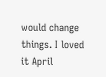would change things. I loved it April